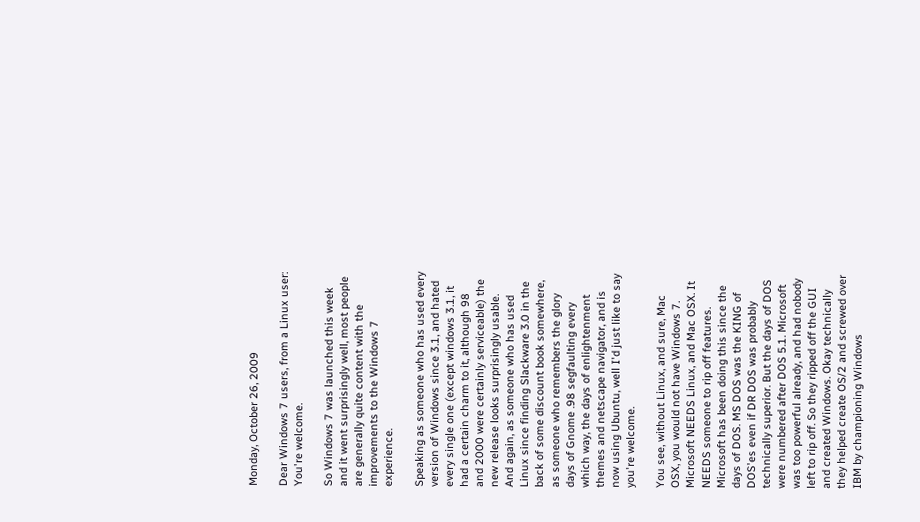Monday, October 26, 2009

Dear Windows 7 users, from a Linux user: You're welcome.

So Windows 7 was launched this week and it went surprisingly well, most people are generally quite content with the improvements to the Windows 7 experience.

Speaking as someone who has used every version of Windows since 3.1, and hated every single one (except windows 3.1, it had a certain charm to it, although 98 and 2000 were certainly serviceable) the new release looks surprisingly usable. And again, as someone who has used Linux since finding Slackware 3.0 in the back of some discount book somewhere, as someone who remembers the glory days of Gnome .98 segfaulting every which way, the days of enlightenment themes and netscape navigator, and is now using Ubuntu, well I'd just like to say you're welcome.

You see, without Linux, and sure, Mac OSX, you would not have Windows 7. Microsoft NEEDS Linux, and Mac OSX. It NEEDS someone to rip off features. Microsoft has been doing this since the days of DOS. MS DOS was the KING of DOS'es even if DR DOS was probably technically superior. But the days of DOS were numbered after DOS 5.1. Microsoft was too powerful already, and had nobody left to rip off. So they ripped off the GUI and created Windows. Okay technically they helped create OS/2 and screwed over IBM by championing Windows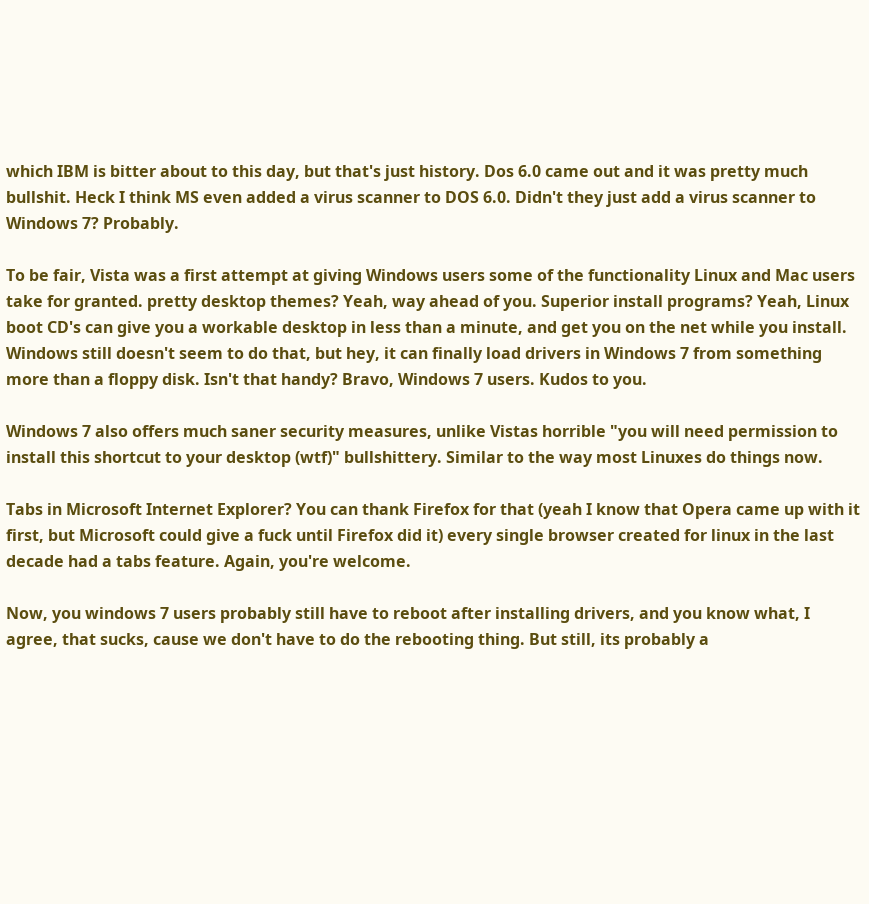which IBM is bitter about to this day, but that's just history. Dos 6.0 came out and it was pretty much bullshit. Heck I think MS even added a virus scanner to DOS 6.0. Didn't they just add a virus scanner to Windows 7? Probably.

To be fair, Vista was a first attempt at giving Windows users some of the functionality Linux and Mac users take for granted. pretty desktop themes? Yeah, way ahead of you. Superior install programs? Yeah, Linux boot CD's can give you a workable desktop in less than a minute, and get you on the net while you install. Windows still doesn't seem to do that, but hey, it can finally load drivers in Windows 7 from something more than a floppy disk. Isn't that handy? Bravo, Windows 7 users. Kudos to you.

Windows 7 also offers much saner security measures, unlike Vistas horrible "you will need permission to install this shortcut to your desktop (wtf)" bullshittery. Similar to the way most Linuxes do things now.

Tabs in Microsoft Internet Explorer? You can thank Firefox for that (yeah I know that Opera came up with it first, but Microsoft could give a fuck until Firefox did it) every single browser created for linux in the last decade had a tabs feature. Again, you're welcome.

Now, you windows 7 users probably still have to reboot after installing drivers, and you know what, I agree, that sucks, cause we don't have to do the rebooting thing. But still, its probably a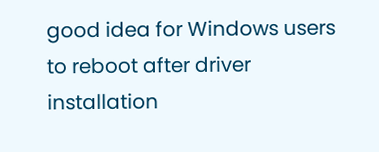good idea for Windows users to reboot after driver installation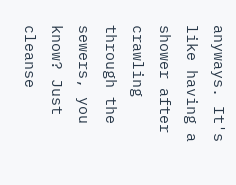anyways. It's like having a shower after crawling through the sewers, you know? Just cleanse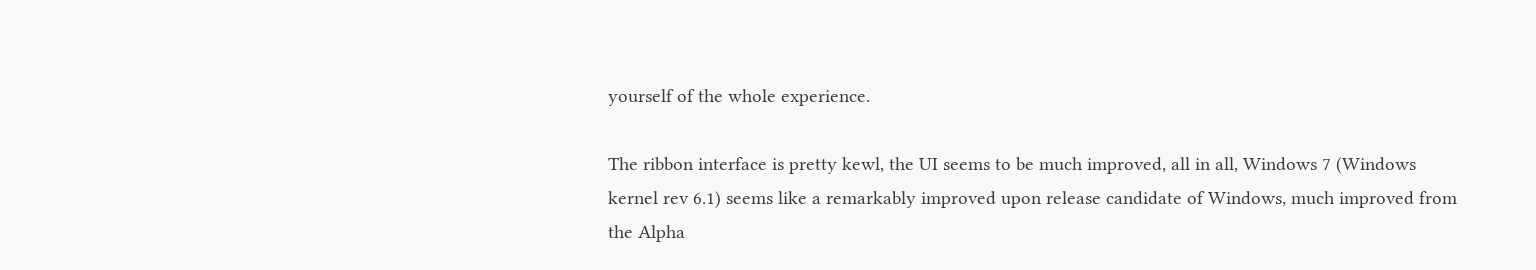yourself of the whole experience.

The ribbon interface is pretty kewl, the UI seems to be much improved, all in all, Windows 7 (Windows kernel rev 6.1) seems like a remarkably improved upon release candidate of Windows, much improved from the Alpha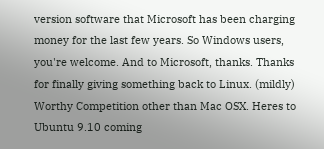version software that Microsoft has been charging money for the last few years. So Windows users, you're welcome. And to Microsoft, thanks. Thanks for finally giving something back to Linux. (mildly) Worthy Competition other than Mac OSX. Heres to Ubuntu 9.10 coming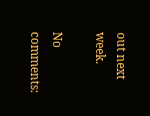out next week.

No comments: